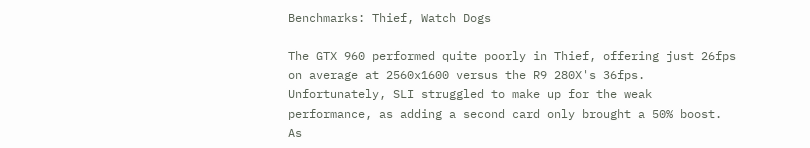Benchmarks: Thief, Watch Dogs

The GTX 960 performed quite poorly in Thief, offering just 26fps on average at 2560x1600 versus the R9 280X's 36fps. Unfortunately, SLI struggled to make up for the weak performance, as adding a second card only brought a 50% boost. As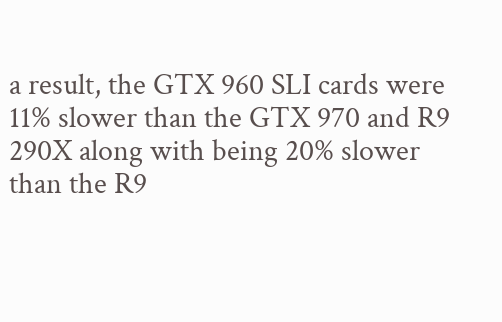a result, the GTX 960 SLI cards were 11% slower than the GTX 970 and R9 290X along with being 20% slower than the R9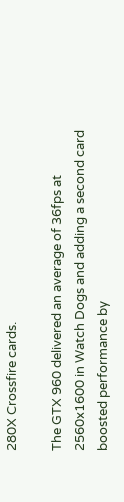280X Crossfire cards.

The GTX 960 delivered an average of 36fps at 2560x1600 in Watch Dogs and adding a second card boosted performance by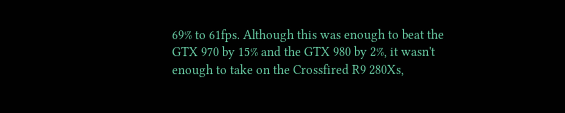69% to 61fps. Although this was enough to beat the GTX 970 by 15% and the GTX 980 by 2%, it wasn't enough to take on the Crossfired R9 280Xs,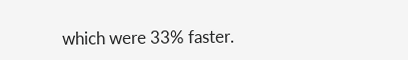which were 33% faster.